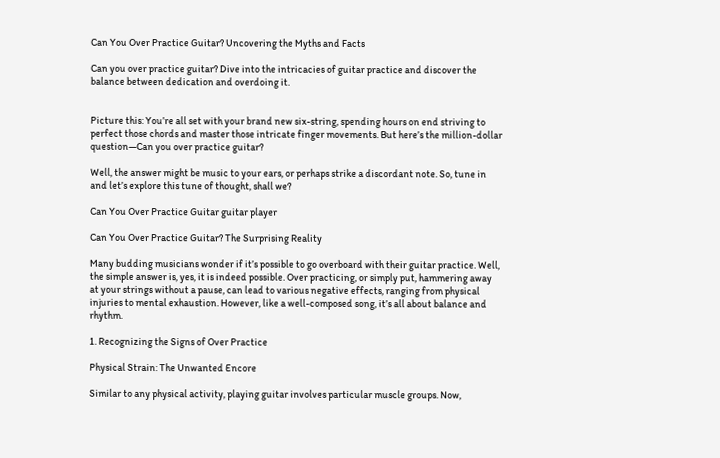Can You Over Practice Guitar? Uncovering the Myths and Facts

Can you over practice guitar? Dive into the intricacies of guitar practice and discover the balance between dedication and overdoing it.


Picture this: You’re all set with your brand new six-string, spending hours on end striving to perfect those chords and master those intricate finger movements. But here’s the million-dollar question—Can you over practice guitar?

Well, the answer might be music to your ears, or perhaps strike a discordant note. So, tune in and let’s explore this tune of thought, shall we?

Can You Over Practice Guitar guitar player

Can You Over Practice Guitar? The Surprising Reality

Many budding musicians wonder if it’s possible to go overboard with their guitar practice. Well, the simple answer is, yes, it is indeed possible. Over practicing, or simply put, hammering away at your strings without a pause, can lead to various negative effects, ranging from physical injuries to mental exhaustion. However, like a well-composed song, it’s all about balance and rhythm.

1. Recognizing the Signs of Over Practice

Physical Strain: The Unwanted Encore

Similar to any physical activity, playing guitar involves particular muscle groups. Now,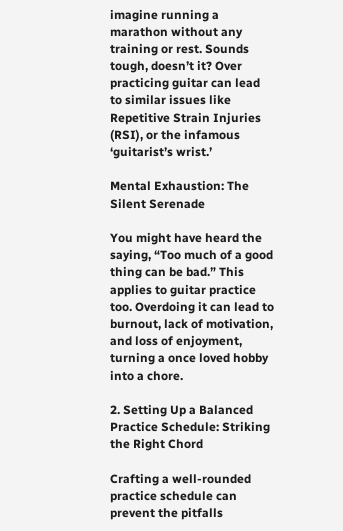imagine running a marathon without any training or rest. Sounds tough, doesn’t it? Over practicing guitar can lead to similar issues like Repetitive Strain Injuries (RSI), or the infamous ‘guitarist’s wrist.’

Mental Exhaustion: The Silent Serenade

You might have heard the saying, “Too much of a good thing can be bad.” This applies to guitar practice too. Overdoing it can lead to burnout, lack of motivation, and loss of enjoyment, turning a once loved hobby into a chore.

2. Setting Up a Balanced Practice Schedule: Striking the Right Chord

Crafting a well-rounded practice schedule can prevent the pitfalls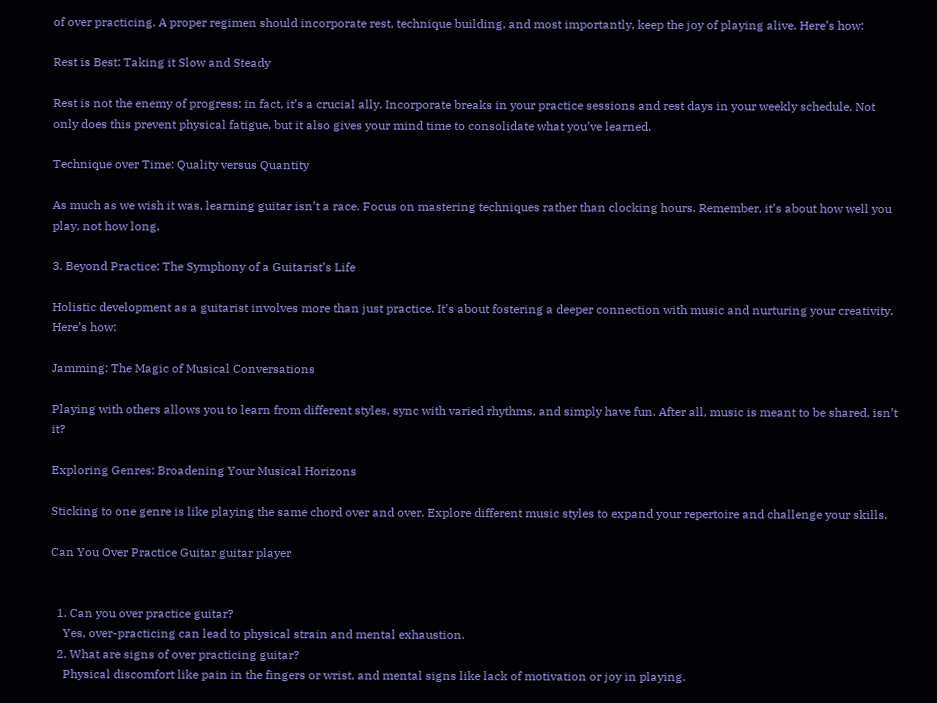of over practicing. A proper regimen should incorporate rest, technique building, and most importantly, keep the joy of playing alive. Here’s how:

Rest is Best: Taking it Slow and Steady

Rest is not the enemy of progress; in fact, it’s a crucial ally. Incorporate breaks in your practice sessions and rest days in your weekly schedule. Not only does this prevent physical fatigue, but it also gives your mind time to consolidate what you’ve learned.

Technique over Time: Quality versus Quantity

As much as we wish it was, learning guitar isn’t a race. Focus on mastering techniques rather than clocking hours. Remember, it’s about how well you play, not how long.

3. Beyond Practice: The Symphony of a Guitarist’s Life

Holistic development as a guitarist involves more than just practice. It’s about fostering a deeper connection with music and nurturing your creativity. Here’s how:

Jamming: The Magic of Musical Conversations

Playing with others allows you to learn from different styles, sync with varied rhythms, and simply have fun. After all, music is meant to be shared, isn’t it?

Exploring Genres: Broadening Your Musical Horizons

Sticking to one genre is like playing the same chord over and over. Explore different music styles to expand your repertoire and challenge your skills.

Can You Over Practice Guitar guitar player


  1. Can you over practice guitar?
    Yes, over-practicing can lead to physical strain and mental exhaustion.
  2. What are signs of over practicing guitar?
    Physical discomfort like pain in the fingers or wrist, and mental signs like lack of motivation or joy in playing.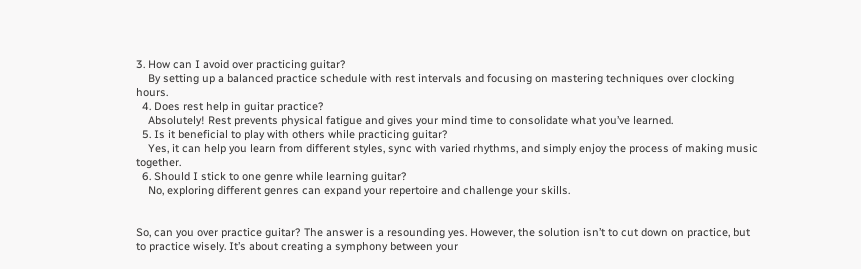3. How can I avoid over practicing guitar?
    By setting up a balanced practice schedule with rest intervals and focusing on mastering techniques over clocking hours.
  4. Does rest help in guitar practice?
    Absolutely! Rest prevents physical fatigue and gives your mind time to consolidate what you’ve learned.
  5. Is it beneficial to play with others while practicing guitar?
    Yes, it can help you learn from different styles, sync with varied rhythms, and simply enjoy the process of making music together.
  6. Should I stick to one genre while learning guitar?
    No, exploring different genres can expand your repertoire and challenge your skills.


So, can you over practice guitar? The answer is a resounding yes. However, the solution isn’t to cut down on practice, but to practice wisely. It’s about creating a symphony between your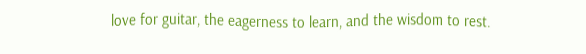love for guitar, the eagerness to learn, and the wisdom to rest.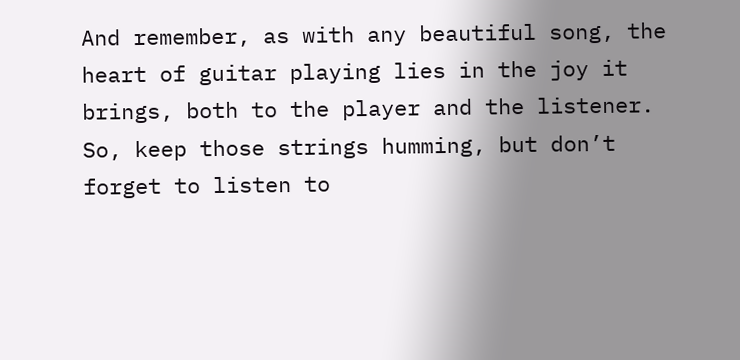And remember, as with any beautiful song, the heart of guitar playing lies in the joy it brings, both to the player and the listener. So, keep those strings humming, but don’t forget to listen to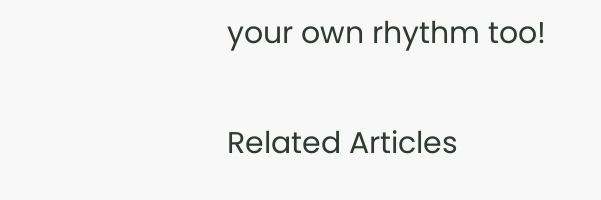your own rhythm too!

Related Articles